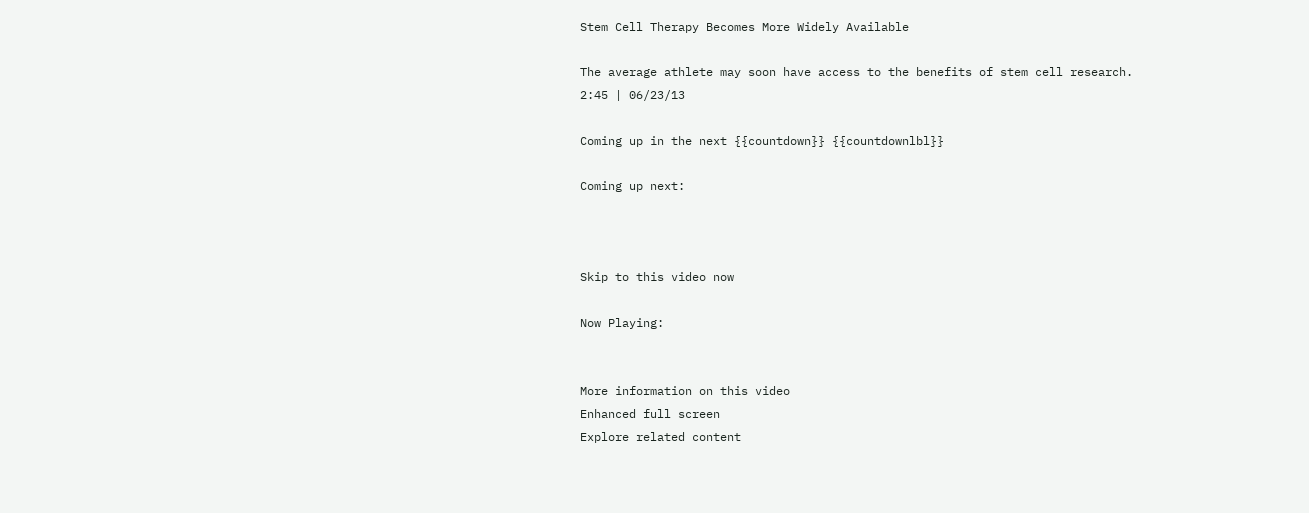Stem Cell Therapy Becomes More Widely Available

The average athlete may soon have access to the benefits of stem cell research.
2:45 | 06/23/13

Coming up in the next {{countdown}} {{countdownlbl}}

Coming up next:



Skip to this video now

Now Playing:


More information on this video
Enhanced full screen
Explore related content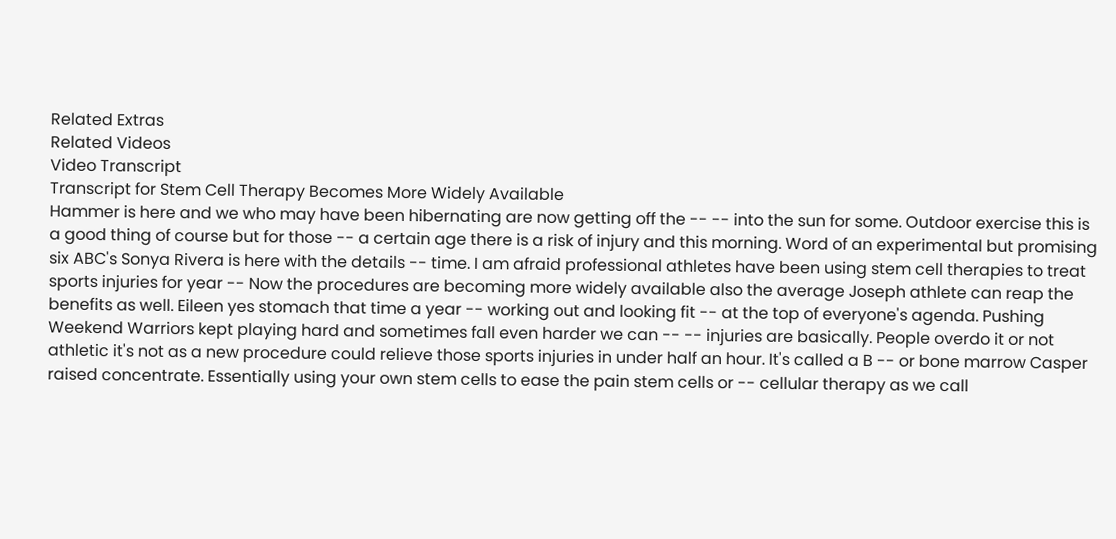Related Extras
Related Videos
Video Transcript
Transcript for Stem Cell Therapy Becomes More Widely Available
Hammer is here and we who may have been hibernating are now getting off the -- -- into the sun for some. Outdoor exercise this is a good thing of course but for those -- a certain age there is a risk of injury and this morning. Word of an experimental but promising six ABC's Sonya Rivera is here with the details -- time. I am afraid professional athletes have been using stem cell therapies to treat sports injuries for year -- Now the procedures are becoming more widely available also the average Joseph athlete can reap the benefits as well. Eileen yes stomach that time a year -- working out and looking fit -- at the top of everyone's agenda. Pushing Weekend Warriors kept playing hard and sometimes fall even harder we can -- -- injuries are basically. People overdo it or not athletic it's not as a new procedure could relieve those sports injuries in under half an hour. It's called a B -- or bone marrow Casper raised concentrate. Essentially using your own stem cells to ease the pain stem cells or -- cellular therapy as we call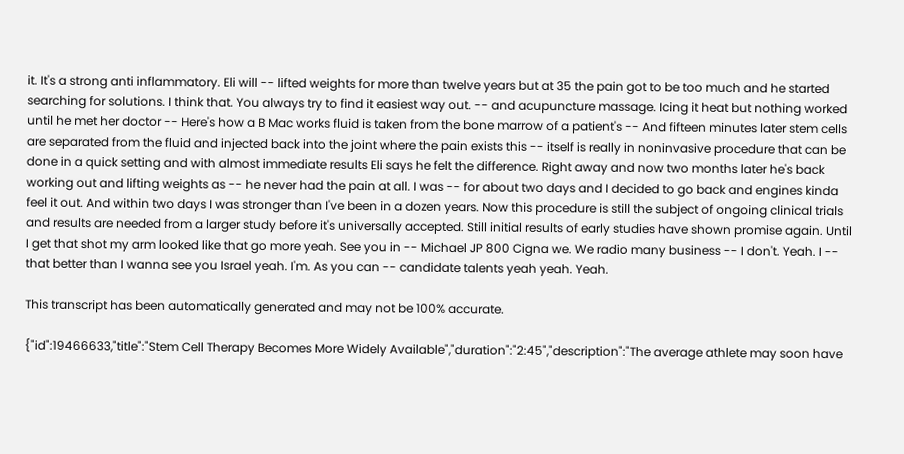it. It's a strong anti inflammatory. Eli will -- lifted weights for more than twelve years but at 35 the pain got to be too much and he started searching for solutions. I think that. You always try to find it easiest way out. -- and acupuncture massage. Icing it heat but nothing worked until he met her doctor -- Here's how a B Mac works fluid is taken from the bone marrow of a patient's -- And fifteen minutes later stem cells are separated from the fluid and injected back into the joint where the pain exists this -- itself is really in noninvasive procedure that can be done in a quick setting and with almost immediate results Eli says he felt the difference. Right away and now two months later he's back working out and lifting weights as -- he never had the pain at all. I was -- for about two days and I decided to go back and engines kinda feel it out. And within two days I was stronger than I've been in a dozen years. Now this procedure is still the subject of ongoing clinical trials and results are needed from a larger study before it's universally accepted. Still initial results of early studies have shown promise again. Until I get that shot my arm looked like that go more yeah. See you in -- Michael JP 800 Cigna we. We radio many business -- I don't. Yeah. I -- that better than I wanna see you Israel yeah. I'm. As you can -- candidate talents yeah yeah. Yeah.

This transcript has been automatically generated and may not be 100% accurate.

{"id":19466633,"title":"Stem Cell Therapy Becomes More Widely Available","duration":"2:45","description":"The average athlete may soon have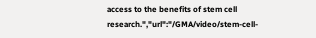access to the benefits of stem cell research.","url":"/GMA/video/stem-cell-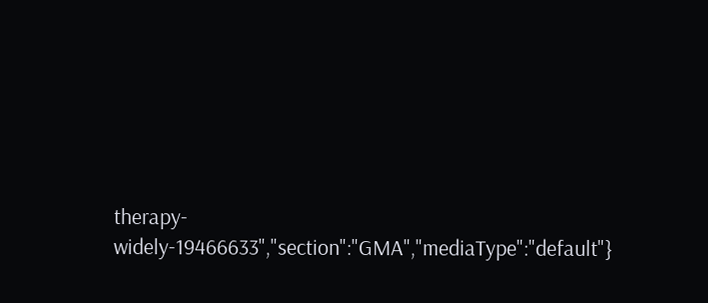therapy-widely-19466633","section":"GMA","mediaType":"default"}